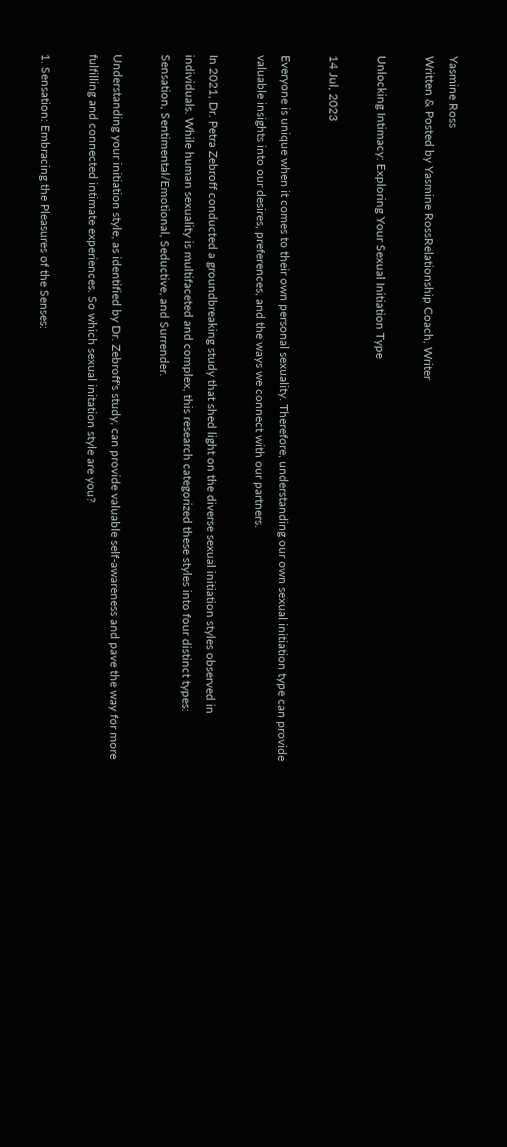Yasmine Ross
Written & Posted by Yasmine RossRelationship Coach, Writer

Unlocking Intimacy: Exploring Your Sexual Initiation Type

14 Jul, 2023

Everyone is unique when it comes to their own personal sexuality. Therefore, understanding our own sexual initiation type can provide valuable insights into our desires, preferences, and the ways we connect with our partners.

In 2021, Dr. Petra Zebroff conducted a groundbreaking study that shed light on the diverse sexual initiation styles observed in individuals. While human sexuality is multifaceted and complex, this research categorized these styles into four distinct types: Sensation, Sentimental/Emotional, Seductive, and Surrender.

Understanding your initiation style, as identified by Dr. Zebroff's study, can provide valuable self-awareness and pave the way for more fulfilling and connected intimate experiences. So which sexual initation style are you?

1. Sensation: Embracing the Pleasures of the Senses: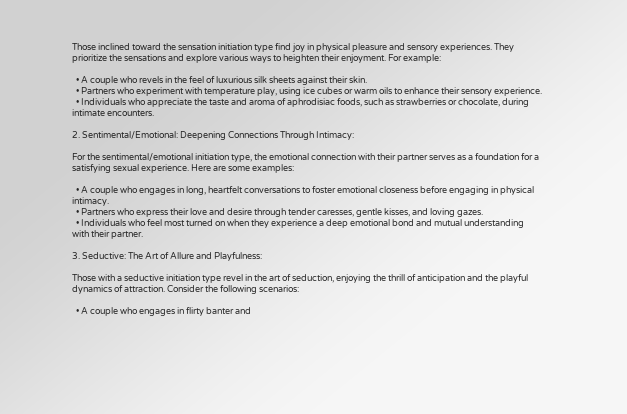Those inclined toward the sensation initiation type find joy in physical pleasure and sensory experiences. They prioritize the sensations and explore various ways to heighten their enjoyment. For example:

  • A couple who revels in the feel of luxurious silk sheets against their skin.
  • Partners who experiment with temperature play, using ice cubes or warm oils to enhance their sensory experience.
  • Individuals who appreciate the taste and aroma of aphrodisiac foods, such as strawberries or chocolate, during intimate encounters.

2. Sentimental/Emotional: Deepening Connections Through Intimacy:

For the sentimental/emotional initiation type, the emotional connection with their partner serves as a foundation for a satisfying sexual experience. Here are some examples:

  • A couple who engages in long, heartfelt conversations to foster emotional closeness before engaging in physical intimacy.
  • Partners who express their love and desire through tender caresses, gentle kisses, and loving gazes.
  • Individuals who feel most turned on when they experience a deep emotional bond and mutual understanding with their partner.

3. Seductive: The Art of Allure and Playfulness:

Those with a seductive initiation type revel in the art of seduction, enjoying the thrill of anticipation and the playful dynamics of attraction. Consider the following scenarios:

  • A couple who engages in flirty banter and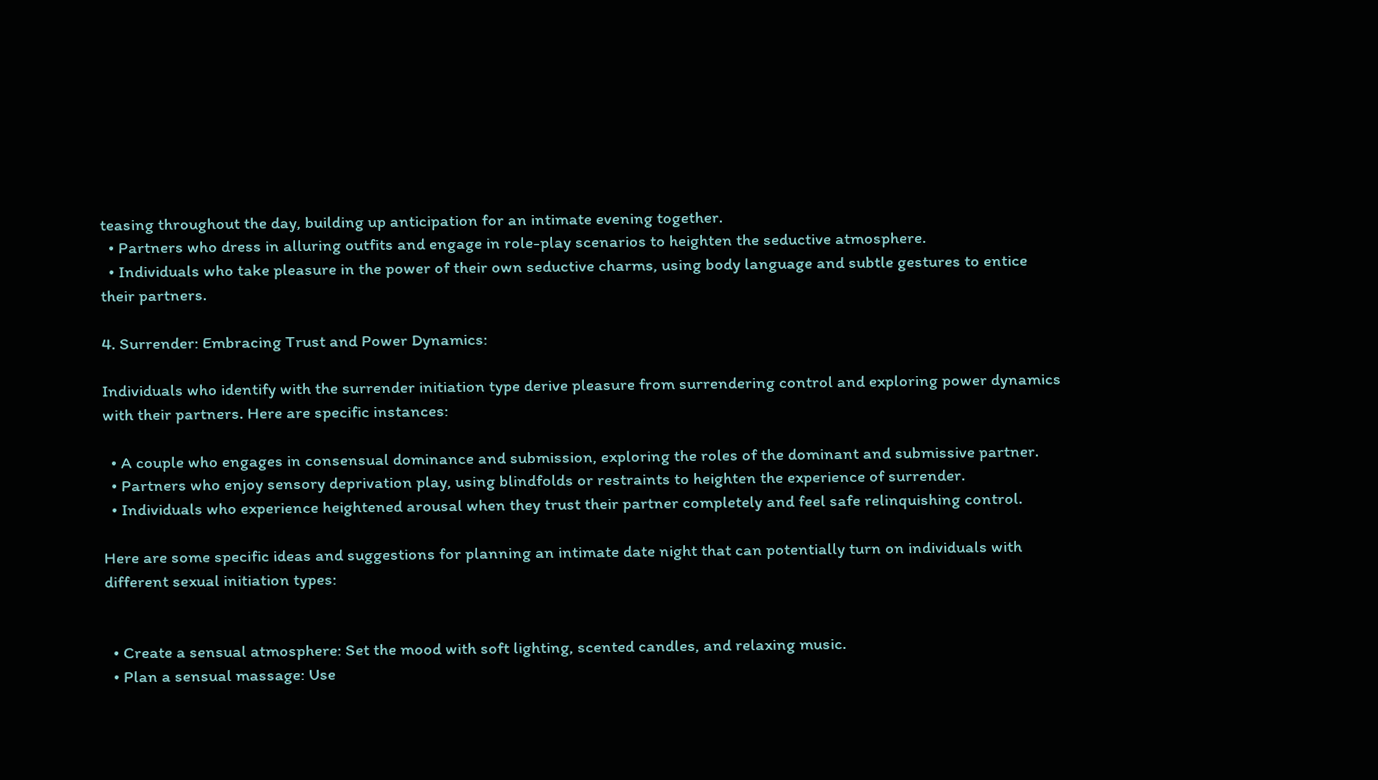teasing throughout the day, building up anticipation for an intimate evening together.
  • Partners who dress in alluring outfits and engage in role-play scenarios to heighten the seductive atmosphere.
  • Individuals who take pleasure in the power of their own seductive charms, using body language and subtle gestures to entice their partners.

4. Surrender: Embracing Trust and Power Dynamics:

Individuals who identify with the surrender initiation type derive pleasure from surrendering control and exploring power dynamics with their partners. Here are specific instances:

  • A couple who engages in consensual dominance and submission, exploring the roles of the dominant and submissive partner.
  • Partners who enjoy sensory deprivation play, using blindfolds or restraints to heighten the experience of surrender.
  • Individuals who experience heightened arousal when they trust their partner completely and feel safe relinquishing control.

Here are some specific ideas and suggestions for planning an intimate date night that can potentially turn on individuals with different sexual initiation types:


  • Create a sensual atmosphere: Set the mood with soft lighting, scented candles, and relaxing music.
  • Plan a sensual massage: Use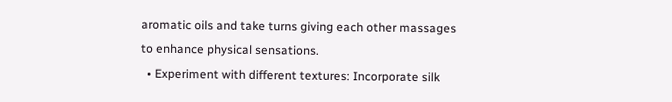aromatic oils and take turns giving each other massages to enhance physical sensations.
  • Experiment with different textures: Incorporate silk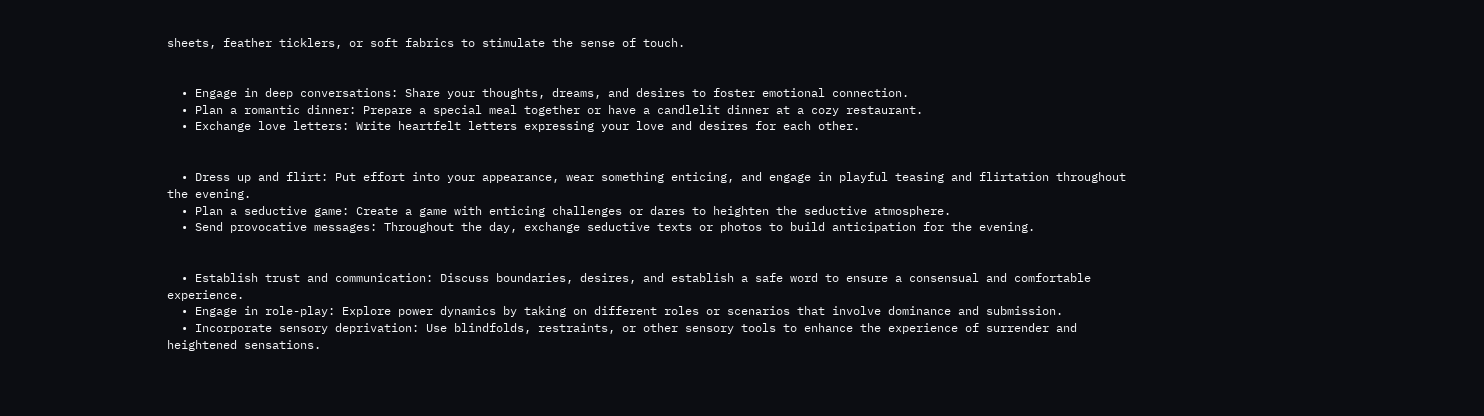sheets, feather ticklers, or soft fabrics to stimulate the sense of touch.


  • Engage in deep conversations: Share your thoughts, dreams, and desires to foster emotional connection.
  • Plan a romantic dinner: Prepare a special meal together or have a candlelit dinner at a cozy restaurant.
  • Exchange love letters: Write heartfelt letters expressing your love and desires for each other.


  • Dress up and flirt: Put effort into your appearance, wear something enticing, and engage in playful teasing and flirtation throughout the evening.
  • Plan a seductive game: Create a game with enticing challenges or dares to heighten the seductive atmosphere.
  • Send provocative messages: Throughout the day, exchange seductive texts or photos to build anticipation for the evening.


  • Establish trust and communication: Discuss boundaries, desires, and establish a safe word to ensure a consensual and comfortable experience.
  • Engage in role-play: Explore power dynamics by taking on different roles or scenarios that involve dominance and submission.
  • Incorporate sensory deprivation: Use blindfolds, restraints, or other sensory tools to enhance the experience of surrender and heightened sensations.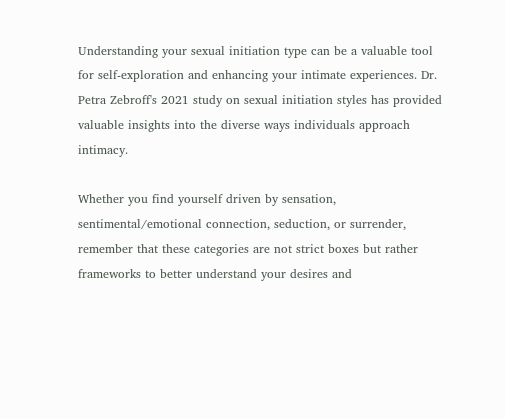Understanding your sexual initiation type can be a valuable tool for self-exploration and enhancing your intimate experiences. Dr. Petra Zebroff's 2021 study on sexual initiation styles has provided valuable insights into the diverse ways individuals approach intimacy.

Whether you find yourself driven by sensation, sentimental/emotional connection, seduction, or surrender, remember that these categories are not strict boxes but rather frameworks to better understand your desires and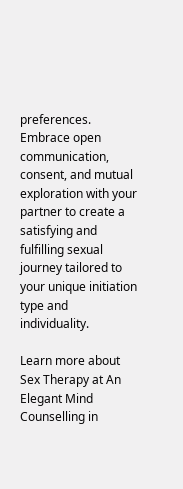preferences. Embrace open communication, consent, and mutual exploration with your partner to create a satisfying and fulfilling sexual journey tailored to your unique initiation type and individuality.

Learn more about Sex Therapy at An Elegant Mind Counselling in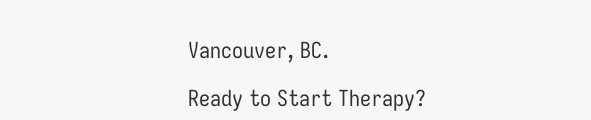Vancouver, BC.

Ready to Start Therapy?